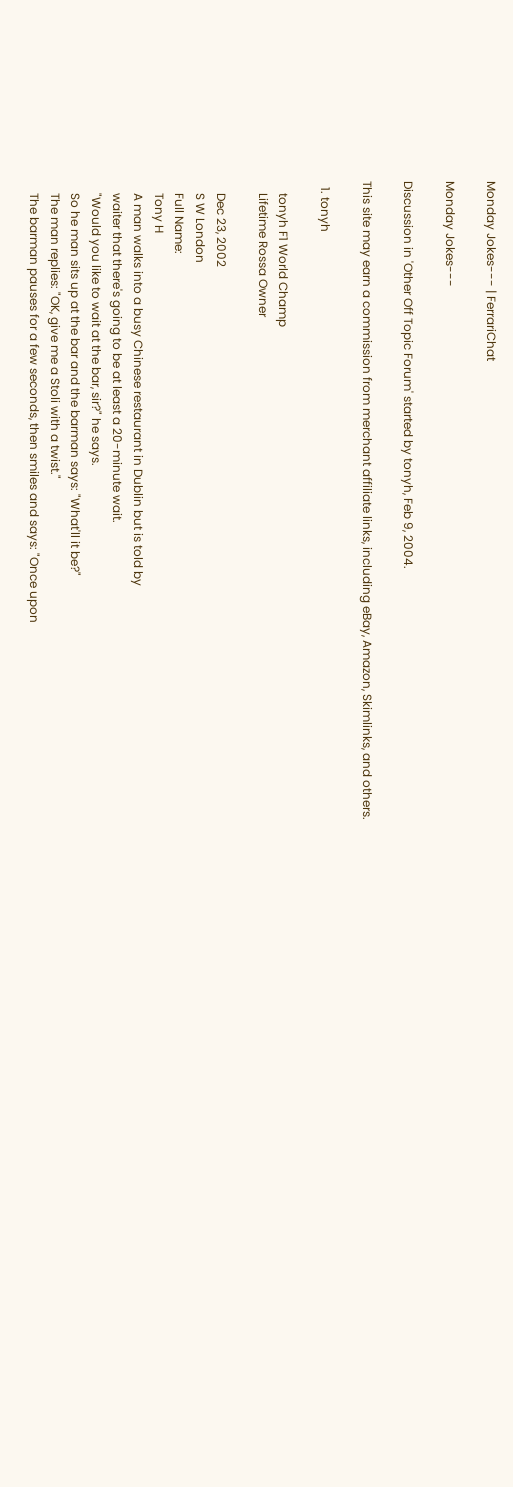Monday Jokes--- | FerrariChat

Monday Jokes---

Discussion in 'Other Off Topic Forum' started by tonyh, Feb 9, 2004.

This site may earn a commission from merchant affiliate links, including eBay, Amazon, Skimlinks, and others.

  1. tonyh

    tonyh F1 World Champ
    Lifetime Rossa Owner

    Dec 23, 2002
    S W London
    Full Name:
    Tony H
    A man walks into a busy Chinese restaurant in Dublin but is told by
    waiter that there's going to be at least a 20-minute wait.
    "Would you like to wait at the bar, sir?" he says.
    So he man sits up at the bar and the barman says: "What'll it be?"
    The man replies: "OK, give me a Stoli with a twist."
    The barman pauses for a few seconds, then smiles and says: "Once upon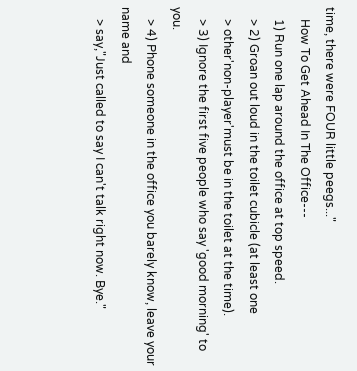time, there were FOUR little peegs..."
    How To Get Ahead In The Office---
    1) Run one lap around the office at top speed.
    > 2) Groan out loud in the toilet cubicle (at least one
    > other'non-player'must be in the toilet at the time).
    > 3) Ignore the first five people who say 'good morning' to you.
    > 4) Phone someone in the office you barely know, leave your name and
    > say,"Just called to say I can't talk right now. Bye."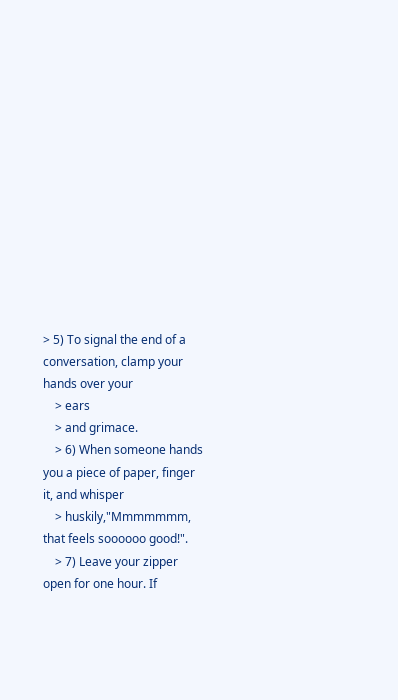> 5) To signal the end of a conversation, clamp your hands over your
    > ears
    > and grimace.
    > 6) When someone hands you a piece of paper, finger it, and whisper
    > huskily,"Mmmmmmm, that feels soooooo good!".
    > 7) Leave your zipper open for one hour. If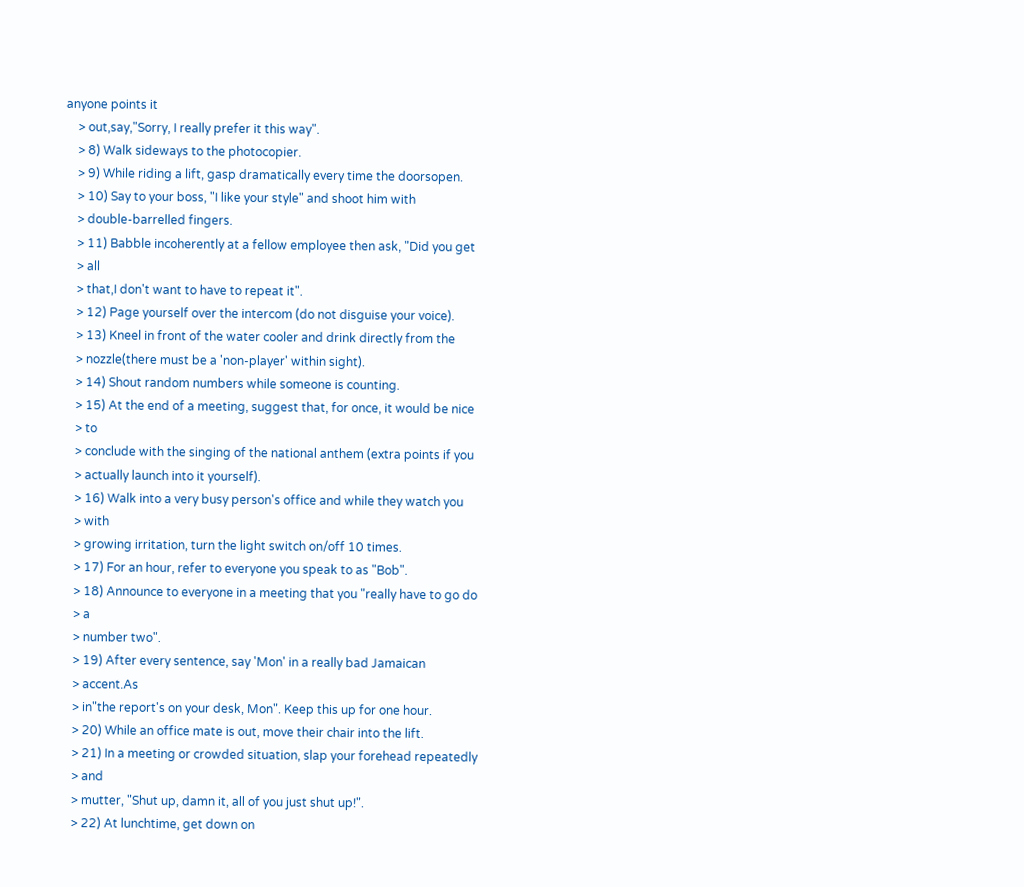anyone points it
    > out,say,"Sorry, I really prefer it this way".
    > 8) Walk sideways to the photocopier.
    > 9) While riding a lift, gasp dramatically every time the doorsopen.
    > 10) Say to your boss, "I like your style" and shoot him with
    > double-barrelled fingers.
    > 11) Babble incoherently at a fellow employee then ask, "Did you get
    > all
    > that,I don't want to have to repeat it".
    > 12) Page yourself over the intercom (do not disguise your voice).
    > 13) Kneel in front of the water cooler and drink directly from the
    > nozzle(there must be a 'non-player' within sight).
    > 14) Shout random numbers while someone is counting.
    > 15) At the end of a meeting, suggest that, for once, it would be nice
    > to
    > conclude with the singing of the national anthem (extra points if you
    > actually launch into it yourself).
    > 16) Walk into a very busy person's office and while they watch you
    > with
    > growing irritation, turn the light switch on/off 10 times.
    > 17) For an hour, refer to everyone you speak to as "Bob".
    > 18) Announce to everyone in a meeting that you "really have to go do
    > a
    > number two".
    > 19) After every sentence, say 'Mon' in a really bad Jamaican
    > accent.As
    > in"the report's on your desk, Mon". Keep this up for one hour.
    > 20) While an office mate is out, move their chair into the lift.
    > 21) In a meeting or crowded situation, slap your forehead repeatedly
    > and
    > mutter, "Shut up, damn it, all of you just shut up!".
    > 22) At lunchtime, get down on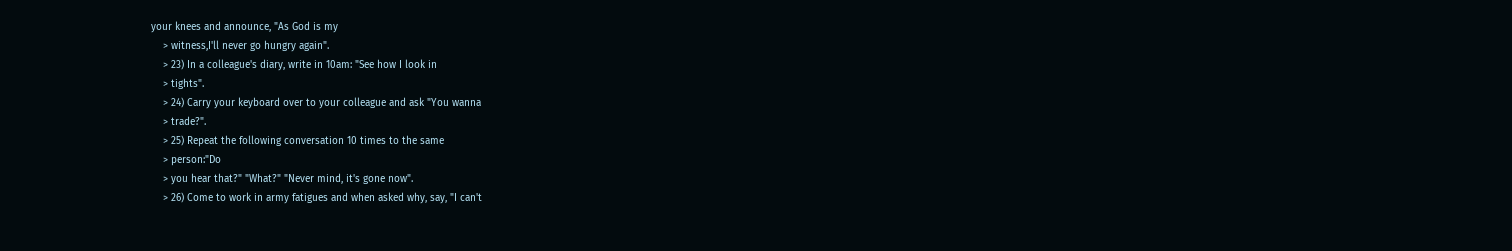your knees and announce, "As God is my
    > witness,I'll never go hungry again".
    > 23) In a colleague's diary, write in 10am: "See how I look in
    > tights".
    > 24) Carry your keyboard over to your colleague and ask "You wanna
    > trade?".
    > 25) Repeat the following conversation 10 times to the same
    > person:"Do
    > you hear that?" "What?" "Never mind, it's gone now".
    > 26) Come to work in army fatigues and when asked why, say, "I can't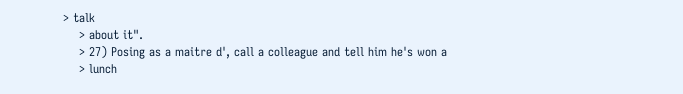> talk
    > about it".
    > 27) Posing as a maitre d', call a colleague and tell him he's won a
    > lunch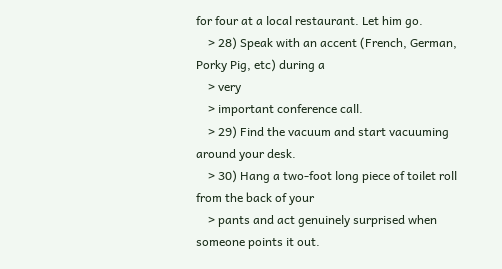for four at a local restaurant. Let him go.
    > 28) Speak with an accent (French, German, Porky Pig, etc) during a
    > very
    > important conference call.
    > 29) Find the vacuum and start vacuuming around your desk.
    > 30) Hang a two-foot long piece of toilet roll from the back of your
    > pants and act genuinely surprised when someone points it out.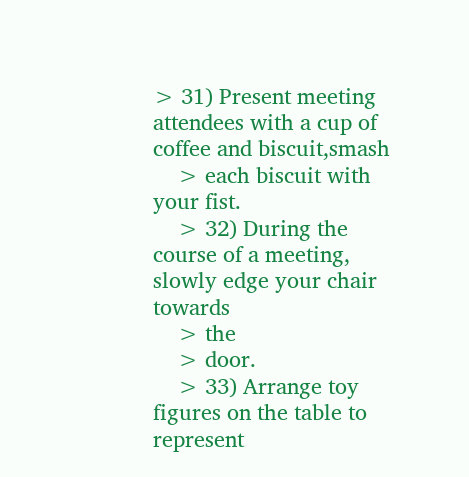> 31) Present meeting attendees with a cup of coffee and biscuit,smash
    > each biscuit with your fist.
    > 32) During the course of a meeting, slowly edge your chair towards
    > the
    > door.
    > 33) Arrange toy figures on the table to represent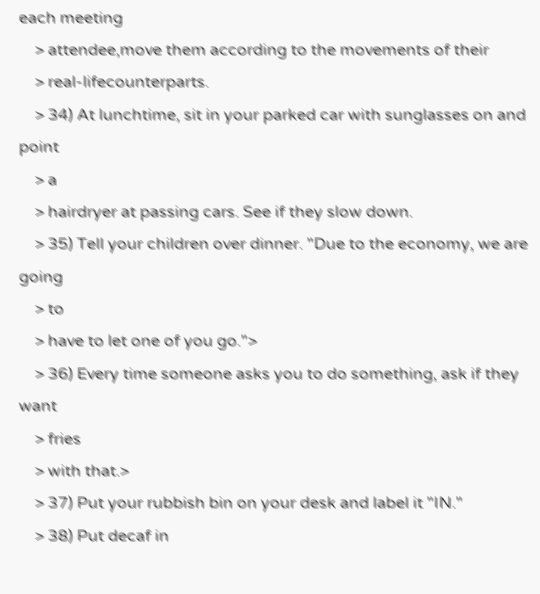each meeting
    > attendee,move them according to the movements of their
    > real-lifecounterparts.
    > 34) At lunchtime, sit in your parked car with sunglasses on and point
    > a
    > hairdryer at passing cars. See if they slow down.
    > 35) Tell your children over dinner. "Due to the economy, we are going
    > to
    > have to let one of you go.">
    > 36) Every time someone asks you to do something, ask if they want
    > fries
    > with that.>
    > 37) Put your rubbish bin on your desk and label it "IN."
    > 38) Put decaf in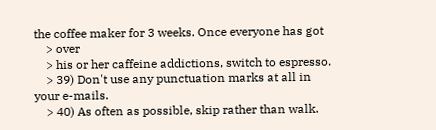the coffee maker for 3 weeks. Once everyone has got
    > over
    > his or her caffeine addictions, switch to espresso.
    > 39) Don't use any punctuation marks at all in your e-mails.
    > 40) As often as possible, skip rather than walk.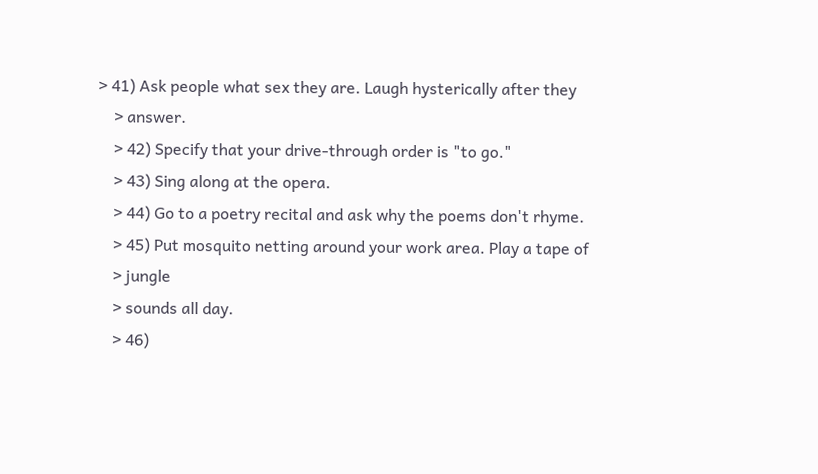> 41) Ask people what sex they are. Laugh hysterically after they
    > answer.
    > 42) Specify that your drive-through order is "to go."
    > 43) Sing along at the opera.
    > 44) Go to a poetry recital and ask why the poems don't rhyme.
    > 45) Put mosquito netting around your work area. Play a tape of
    > jungle
    > sounds all day.
    > 46)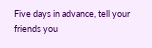Five days in advance, tell your friends you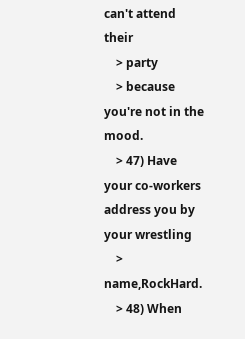can't attend their
    > party
    > because you're not in the mood.
    > 47) Have your co-workers address you by your wrestling
    > name,RockHard.
    > 48) When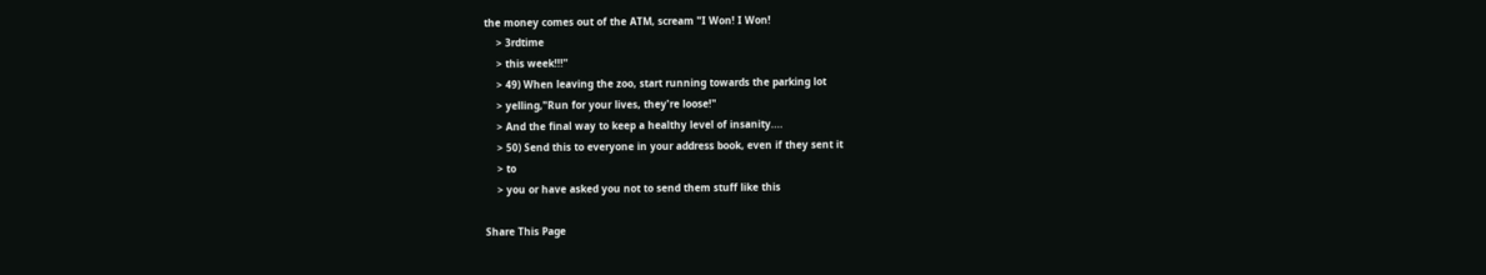the money comes out of the ATM, scream "I Won! I Won!
    > 3rdtime
    > this week!!!"
    > 49) When leaving the zoo, start running towards the parking lot
    > yelling,"Run for your lives, they're loose!"
    > And the final way to keep a healthy level of insanity....
    > 50) Send this to everyone in your address book, even if they sent it
    > to
    > you or have asked you not to send them stuff like this

Share This Page